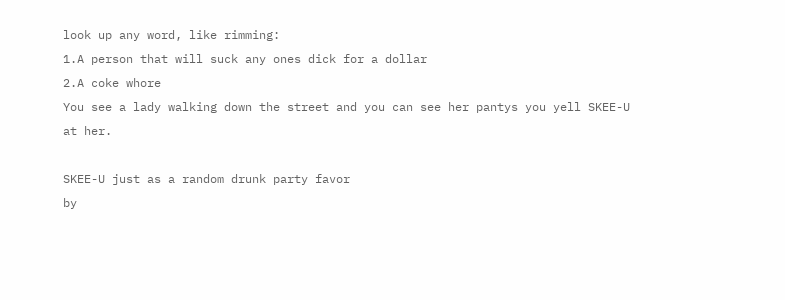look up any word, like rimming:
1.A person that will suck any ones dick for a dollar
2.A coke whore
You see a lady walking down the street and you can see her pantys you yell SKEE-U at her.

SKEE-U just as a random drunk party favor
by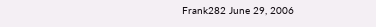Frank282 June 29, 2006